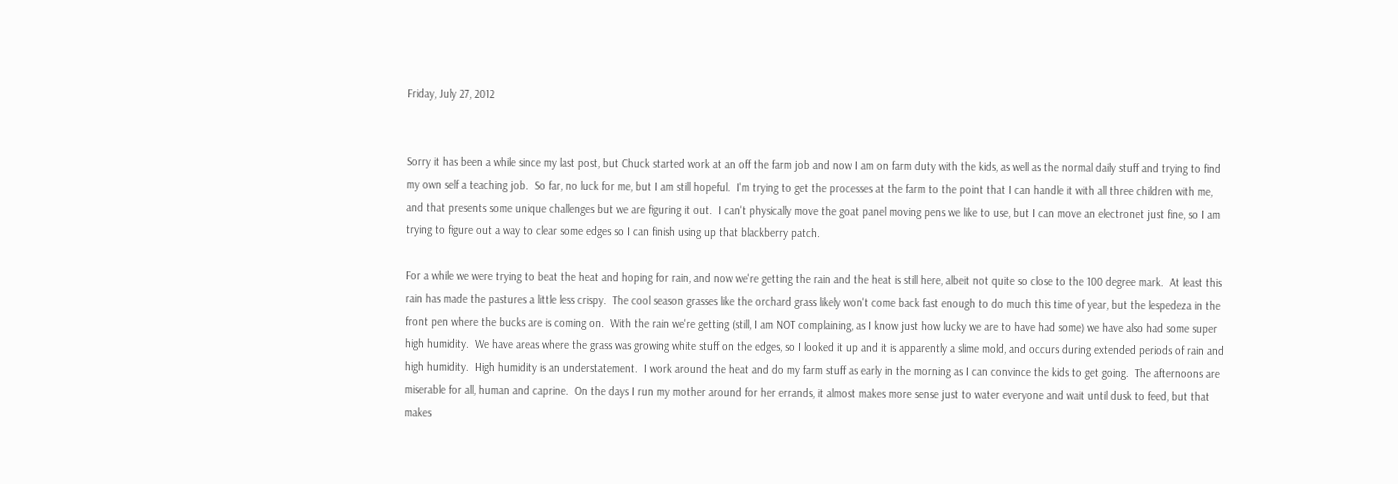Friday, July 27, 2012


Sorry it has been a while since my last post, but Chuck started work at an off the farm job and now I am on farm duty with the kids, as well as the normal daily stuff and trying to find my own self a teaching job.  So far, no luck for me, but I am still hopeful.  I'm trying to get the processes at the farm to the point that I can handle it with all three children with me, and that presents some unique challenges but we are figuring it out.  I can't physically move the goat panel moving pens we like to use, but I can move an electronet just fine, so I am trying to figure out a way to clear some edges so I can finish using up that blackberry patch.

For a while we were trying to beat the heat and hoping for rain, and now we're getting the rain and the heat is still here, albeit not quite so close to the 100 degree mark.  At least this rain has made the pastures a little less crispy.  The cool season grasses like the orchard grass likely won't come back fast enough to do much this time of year, but the lespedeza in the front pen where the bucks are is coming on.  With the rain we're getting (still, I am NOT complaining, as I know just how lucky we are to have had some) we have also had some super high humidity.  We have areas where the grass was growing white stuff on the edges, so I looked it up and it is apparently a slime mold, and occurs during extended periods of rain and high humidity.  High humidity is an understatement.  I work around the heat and do my farm stuff as early in the morning as I can convince the kids to get going.  The afternoons are miserable for all, human and caprine.  On the days I run my mother around for her errands, it almost makes more sense just to water everyone and wait until dusk to feed, but that makes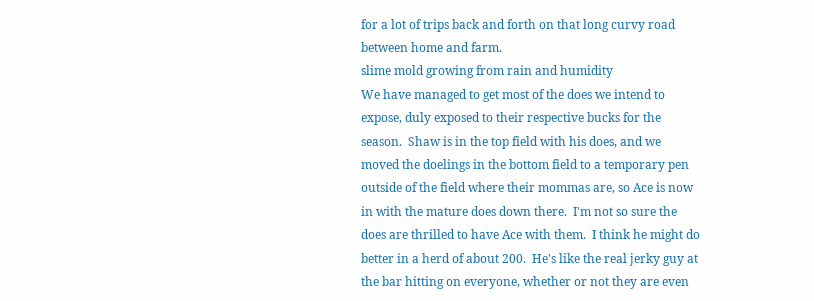for a lot of trips back and forth on that long curvy road between home and farm.
slime mold growing from rain and humidity
We have managed to get most of the does we intend to expose, duly exposed to their respective bucks for the season.  Shaw is in the top field with his does, and we moved the doelings in the bottom field to a temporary pen outside of the field where their mommas are, so Ace is now in with the mature does down there.  I'm not so sure the does are thrilled to have Ace with them.  I think he might do better in a herd of about 200.  He's like the real jerky guy at the bar hitting on everyone, whether or not they are even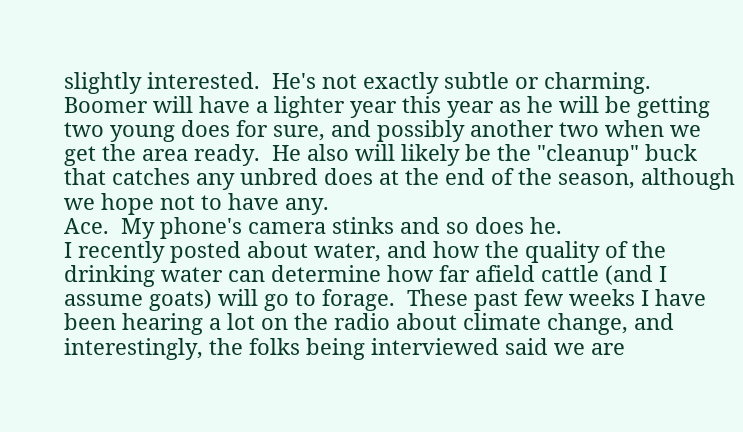slightly interested.  He's not exactly subtle or charming.  Boomer will have a lighter year this year as he will be getting two young does for sure, and possibly another two when we get the area ready.  He also will likely be the "cleanup" buck that catches any unbred does at the end of the season, although we hope not to have any.
Ace.  My phone's camera stinks and so does he.
I recently posted about water, and how the quality of the drinking water can determine how far afield cattle (and I assume goats) will go to forage.  These past few weeks I have been hearing a lot on the radio about climate change, and interestingly, the folks being interviewed said we are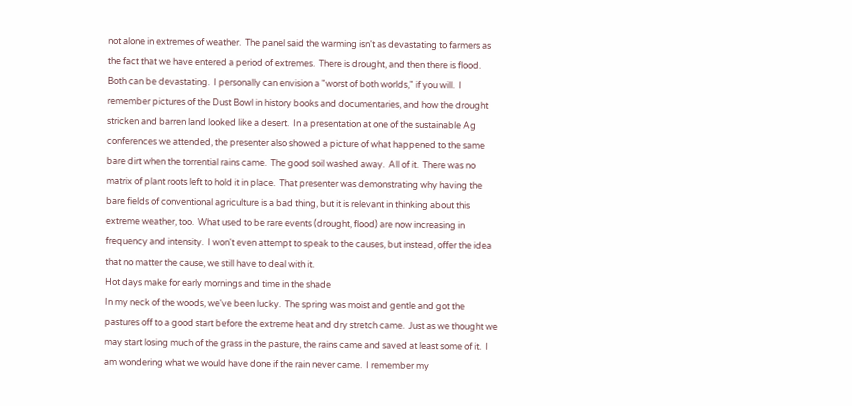not alone in extremes of weather.  The panel said the warming isn't as devastating to farmers as the fact that we have entered a period of extremes.  There is drought, and then there is flood.  Both can be devastating.  I personally can envision a "worst of both worlds," if you will.  I remember pictures of the Dust Bowl in history books and documentaries, and how the drought stricken and barren land looked like a desert.  In a presentation at one of the sustainable Ag conferences we attended, the presenter also showed a picture of what happened to the same bare dirt when the torrential rains came.  The good soil washed away.  All of it.  There was no matrix of plant roots left to hold it in place.  That presenter was demonstrating why having the bare fields of conventional agriculture is a bad thing, but it is relevant in thinking about this extreme weather, too.  What used to be rare events (drought, flood) are now increasing in frequency and intensity.  I won't even attempt to speak to the causes, but instead, offer the idea that no matter the cause, we still have to deal with it.
Hot days make for early mornings and time in the shade
In my neck of the woods, we've been lucky.  The spring was moist and gentle and got the pastures off to a good start before the extreme heat and dry stretch came.  Just as we thought we may start losing much of the grass in the pasture, the rains came and saved at least some of it.  I am wondering what we would have done if the rain never came.  I remember my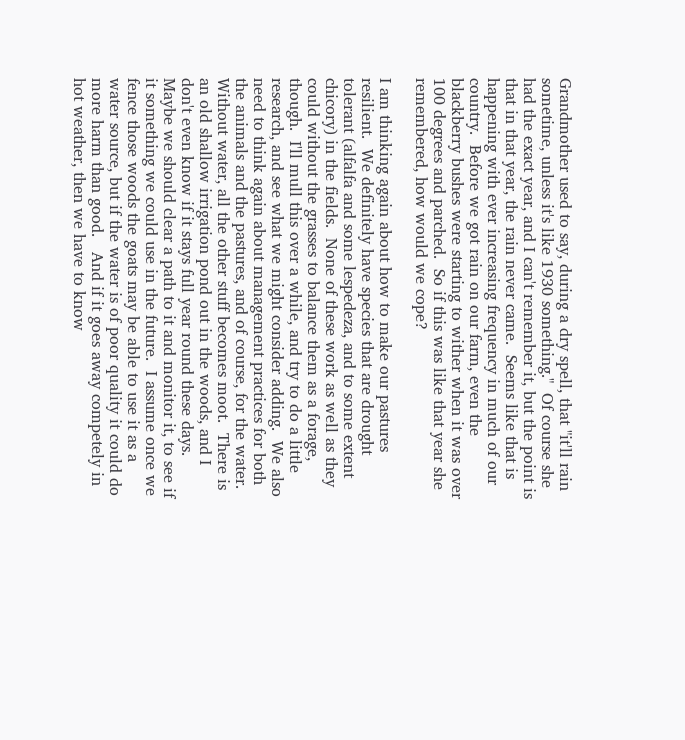Grandmother used to say, during a dry spell, that "it'll rain sometime, unless it's like 1930 something."  Of course she had the exact year, and I can't remember it, but the point is that in that year, the rain never came.  Seems like that is happening with ever increasing frequency in much of our country.  Before we got rain on our farm, even the blackberry bushes were starting to wither when it was over 100 degrees and parched.  So if this was like that year she remembered, how would we cope?

I am thinking again about how to make our pastures resilient.  We definitely have species that are drought tolerant (alfalfa and some lespedeza, and to some extent chicory) in the fields.  None of these work as well as they could without the grasses to balance them as a forage, though.  I'll mull this over a while, and try to do a little research, and see what we might consider adding.  We also need to think again about management practices for both the animals and the pastures, and of course, for the water.  Without water, all the other stuff becomes moot.  There is an old shallow irrigation pond out in the woods, and I don't even know if it stays full year round these days.  Maybe we should clear a path to it and monitor it, to see if it something we could use in the future.  I assume once we fence those woods the goats may be able to use it as a water source, but if the water is of poor quality it could do more harm than good.   And if it goes away competely in hot weather, then we have to know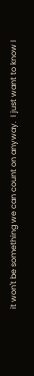it won't be something we can count on anyway.  I just want to know I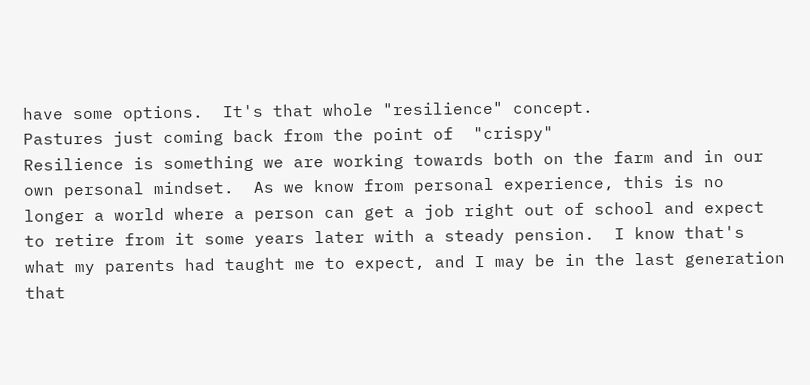have some options.  It's that whole "resilience" concept.
Pastures just coming back from the point of  "crispy"
Resilience is something we are working towards both on the farm and in our own personal mindset.  As we know from personal experience, this is no longer a world where a person can get a job right out of school and expect to retire from it some years later with a steady pension.  I know that's what my parents had taught me to expect, and I may be in the last generation that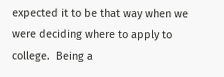expected it to be that way when we were deciding where to apply to college.  Being a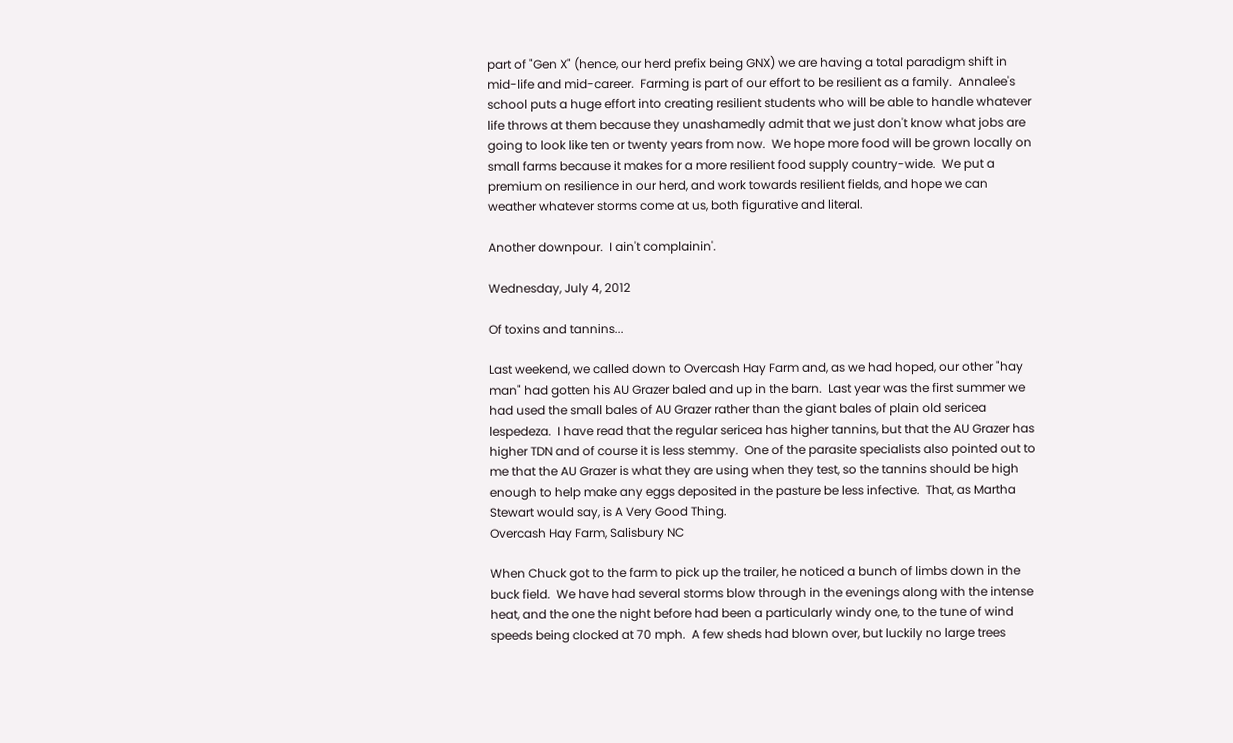part of "Gen X" (hence, our herd prefix being GNX) we are having a total paradigm shift in mid-life and mid-career.  Farming is part of our effort to be resilient as a family.  Annalee's school puts a huge effort into creating resilient students who will be able to handle whatever life throws at them because they unashamedly admit that we just don't know what jobs are going to look like ten or twenty years from now.  We hope more food will be grown locally on small farms because it makes for a more resilient food supply country-wide.  We put a premium on resilience in our herd, and work towards resilient fields, and hope we can weather whatever storms come at us, both figurative and literal.

Another downpour.  I ain't complainin'.

Wednesday, July 4, 2012

Of toxins and tannins...

Last weekend, we called down to Overcash Hay Farm and, as we had hoped, our other "hay man" had gotten his AU Grazer baled and up in the barn.  Last year was the first summer we had used the small bales of AU Grazer rather than the giant bales of plain old sericea lespedeza.  I have read that the regular sericea has higher tannins, but that the AU Grazer has higher TDN and of course it is less stemmy.  One of the parasite specialists also pointed out to me that the AU Grazer is what they are using when they test, so the tannins should be high enough to help make any eggs deposited in the pasture be less infective.  That, as Martha Stewart would say, is A Very Good Thing.
Overcash Hay Farm, Salisbury NC

When Chuck got to the farm to pick up the trailer, he noticed a bunch of limbs down in the buck field.  We have had several storms blow through in the evenings along with the intense heat, and the one the night before had been a particularly windy one, to the tune of wind speeds being clocked at 70 mph.  A few sheds had blown over, but luckily no large trees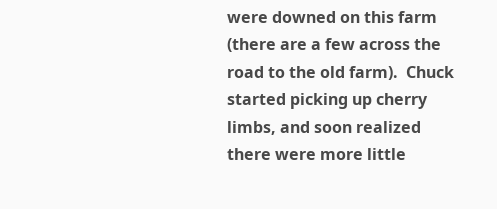were downed on this farm (there are a few across the road to the old farm).  Chuck started picking up cherry limbs, and soon realized there were more little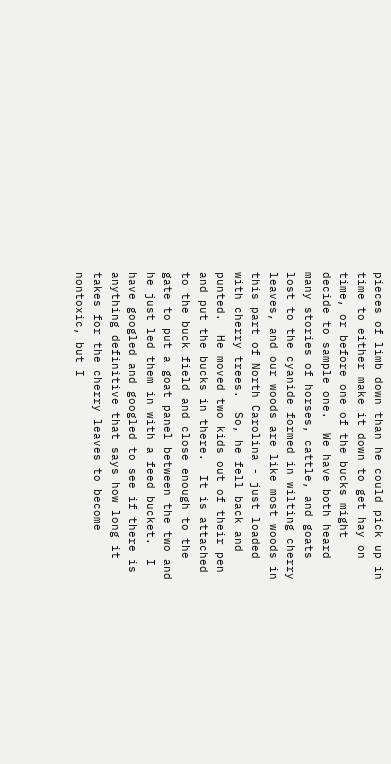pieces of limb down than he could pick up in time to either make it down to get hay on time, or before one of the bucks might decide to sample one.  We have both heard many stories of horses, cattle, and goats lost to the cyanide formed in wilting cherry leaves, and our woods are like most woods in this part of North Carolina - just loaded with cherry trees.  So, he fell back and punted.  He moved two kids out of their pen and put the bucks in there.  It is attached to the buck field and close enough to the gate to put a goat panel between the two and he just led them in with a feed bucket.  I have googled and googled to see if there is anything definitive that says how long it takes for the cherry leaves to become nontoxic, but I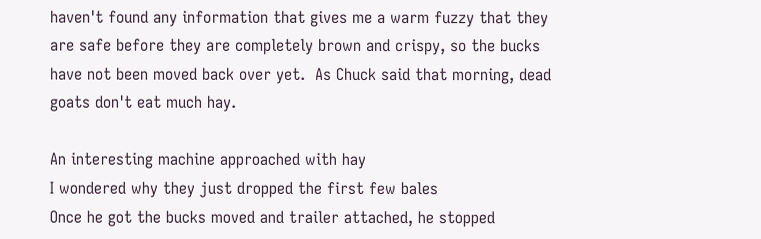haven't found any information that gives me a warm fuzzy that they are safe before they are completely brown and crispy, so the bucks have not been moved back over yet.  As Chuck said that morning, dead goats don't eat much hay.

An interesting machine approached with hay
I wondered why they just dropped the first few bales
Once he got the bucks moved and trailer attached, he stopped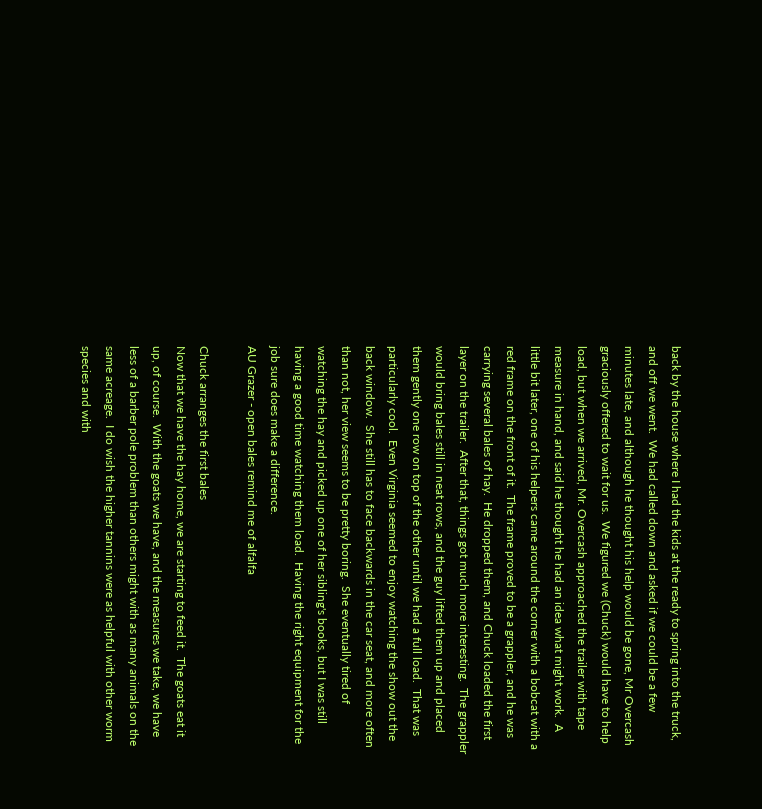back by the house where I had the kids at the ready to spring into the truck, and off we went.  We had called down and asked if we could be a few minutes late, and although he thought his help would be gone, Mr Overcash graciously offered to wait for us.  We figured we (Chuck) would have to help load, but when we arrived, Mr. Overcash approached the trailer with tape measure in hand, and said he thought he had an idea what might work.  A little bit later, one of his helpers came around the corner with a bobcat with a red frame on the front of it.  The frame proved to be a grappler, and he was carrying several bales of hay.  He dropped them, and Chuck loaded the first layer on the trailer.  After that, things got much more interesting.  The grappler would bring bales still in neat rows, and the guy lifted them up and placed them gently one row on top of the other until we had a full load.  That was particularly cool.  Even Virginia seemed to enjoy watching the show out the back window.  She still has to face backwards in the car seat, and more often than not, her view seems to be pretty boring.  She eventually tired of watching the hay and picked up one of her sibling's books, but I was still having a good time watching them load.  Having the right equipment for the job sure does make a difference.
AU Grazer - open bales remind me of alfalfa

Chuck arranges the first bales
Now that we have the hay home, we are starting to feed it.  The goats eat it up, of course.  With the goats we have, and the measures we take, we have less of a barber pole problem than others might with as many animals on the same acreage.  I do wish the higher tannins were as helpful with other worm species and with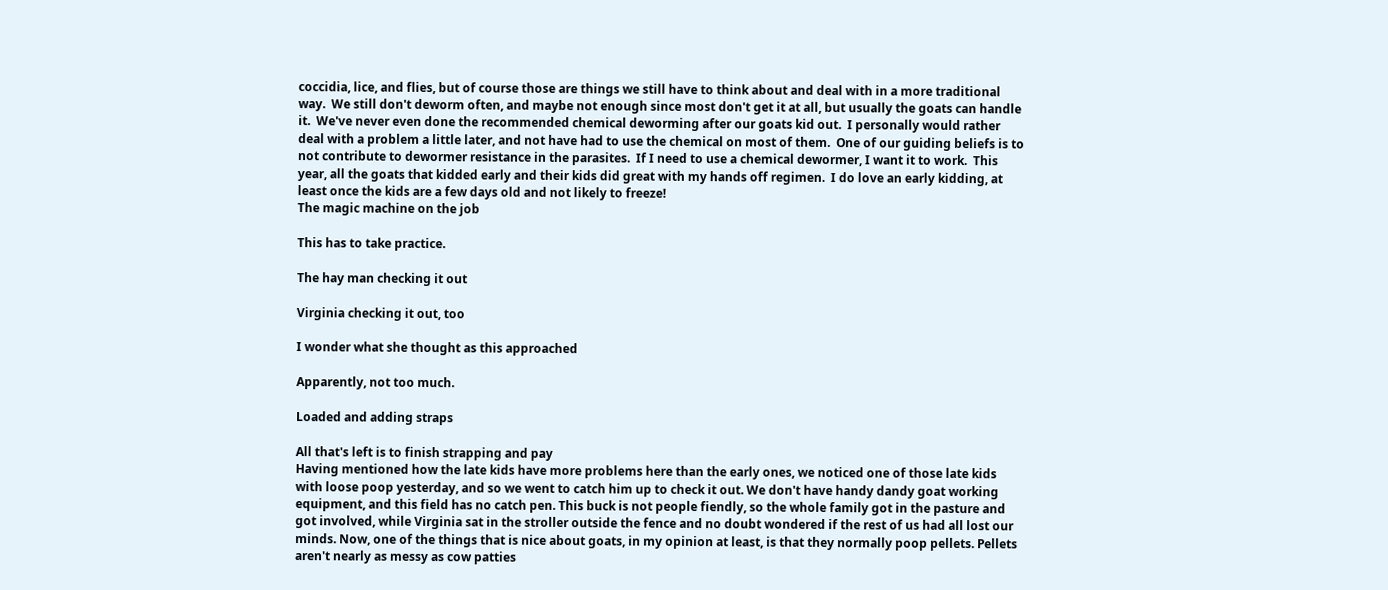coccidia, lice, and flies, but of course those are things we still have to think about and deal with in a more traditional way.  We still don't deworm often, and maybe not enough since most don't get it at all, but usually the goats can handle it.  We've never even done the recommended chemical deworming after our goats kid out.  I personally would rather deal with a problem a little later, and not have had to use the chemical on most of them.  One of our guiding beliefs is to not contribute to dewormer resistance in the parasites.  If I need to use a chemical dewormer, I want it to work.  This year, all the goats that kidded early and their kids did great with my hands off regimen.  I do love an early kidding, at least once the kids are a few days old and not likely to freeze!
The magic machine on the job

This has to take practice.

The hay man checking it out

Virginia checking it out, too

I wonder what she thought as this approached

Apparently, not too much.

Loaded and adding straps

All that's left is to finish strapping and pay
Having mentioned how the late kids have more problems here than the early ones, we noticed one of those late kids with loose poop yesterday, and so we went to catch him up to check it out. We don't have handy dandy goat working equipment, and this field has no catch pen. This buck is not people fiendly, so the whole family got in the pasture and got involved, while Virginia sat in the stroller outside the fence and no doubt wondered if the rest of us had all lost our minds. Now, one of the things that is nice about goats, in my opinion at least, is that they normally poop pellets. Pellets aren't nearly as messy as cow patties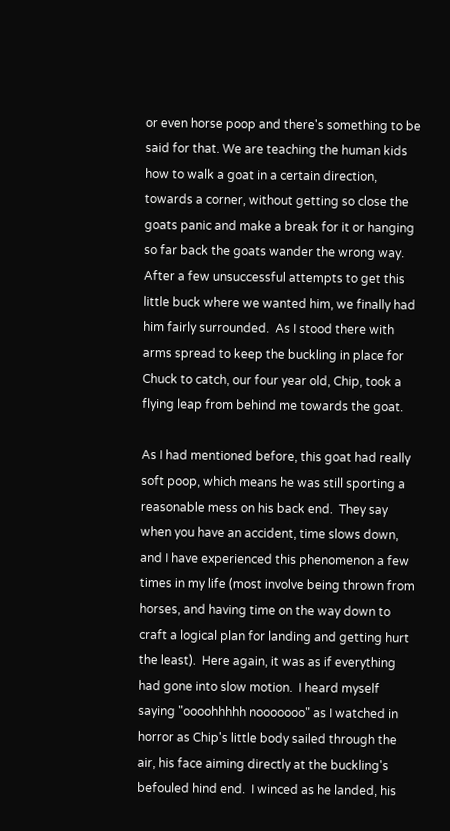or even horse poop and there's something to be said for that. We are teaching the human kids how to walk a goat in a certain direction, towards a corner, without getting so close the goats panic and make a break for it or hanging so far back the goats wander the wrong way. After a few unsuccessful attempts to get this little buck where we wanted him, we finally had him fairly surrounded.  As I stood there with arms spread to keep the buckling in place for Chuck to catch, our four year old, Chip, took a flying leap from behind me towards the goat.

As I had mentioned before, this goat had really soft poop, which means he was still sporting a reasonable mess on his back end.  They say when you have an accident, time slows down, and I have experienced this phenomenon a few times in my life (most involve being thrown from horses, and having time on the way down to craft a logical plan for landing and getting hurt the least).  Here again, it was as if everything had gone into slow motion.  I heard myself saying "oooohhhhh nooooooo" as I watched in horror as Chip's little body sailed through the air, his face aiming directly at the buckling's befouled hind end.  I winced as he landed, his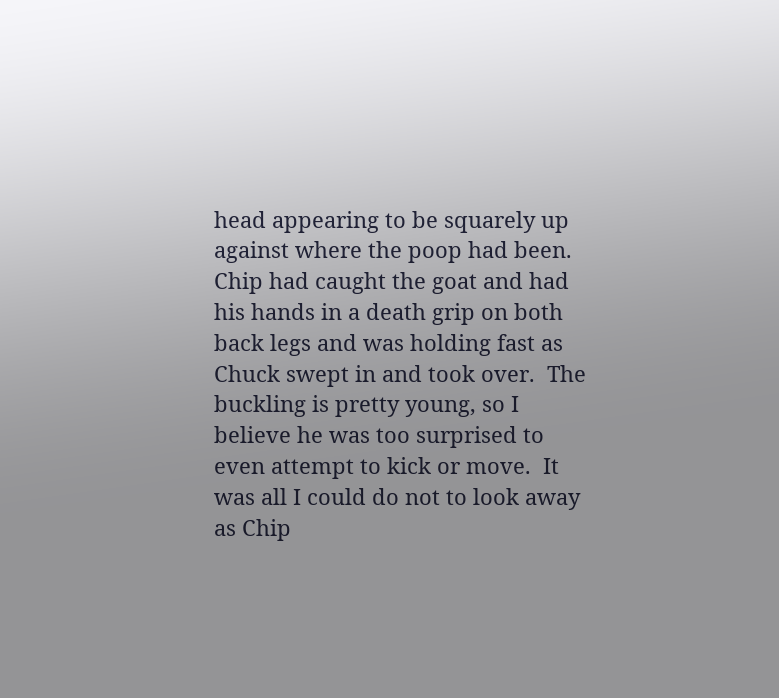head appearing to be squarely up against where the poop had been.  Chip had caught the goat and had his hands in a death grip on both back legs and was holding fast as Chuck swept in and took over.  The buckling is pretty young, so I believe he was too surprised to even attempt to kick or move.  It was all I could do not to look away as Chip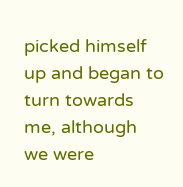picked himself up and began to turn towards me, although we were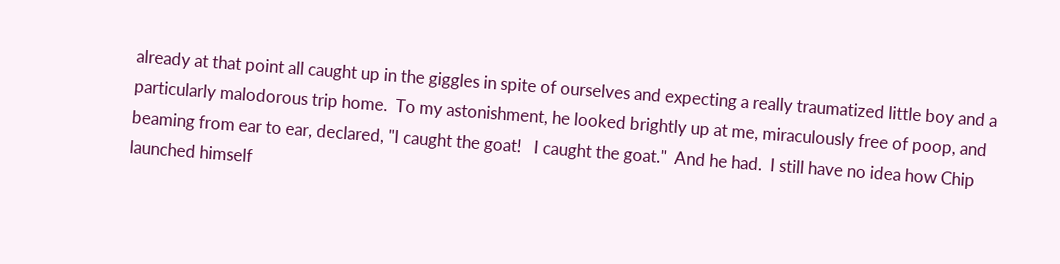already at that point all caught up in the giggles in spite of ourselves and expecting a really traumatized little boy and a particularly malodorous trip home.  To my astonishment, he looked brightly up at me, miraculously free of poop, and beaming from ear to ear, declared, "I caught the goat!   I caught the goat."  And he had.  I still have no idea how Chip launched himself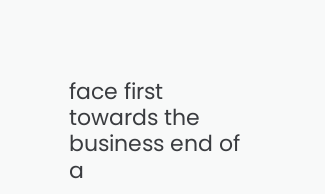face first towards the business end of a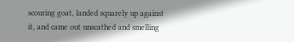scouring goat, landed squarely up against it, and came out unscathed and smelling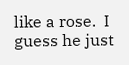like a rose.  I guess he just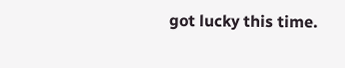got lucky this time.